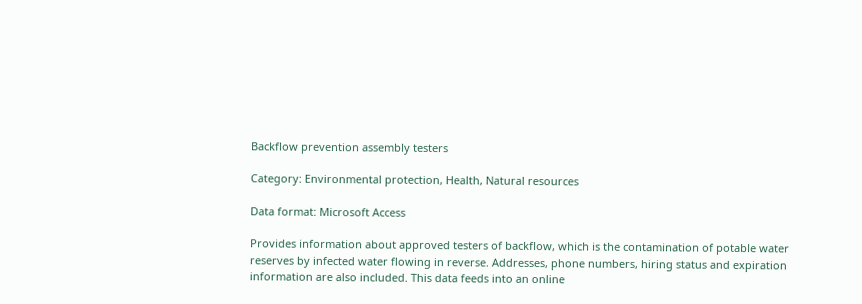Backflow prevention assembly testers

Category: Environmental protection, Health, Natural resources

Data format: Microsoft Access

Provides information about approved testers of backflow, which is the contamination of potable water reserves by infected water flowing in reverse. Addresses, phone numbers, hiring status and expiration information are also included. This data feeds into an online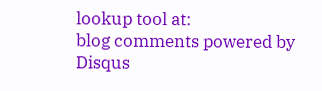lookup tool at:
blog comments powered by Disqus